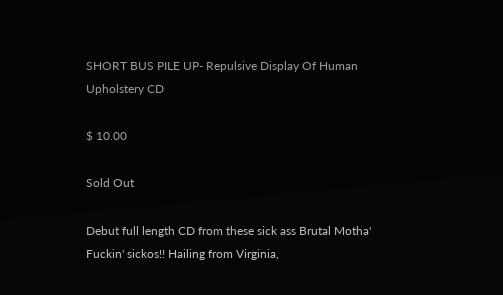SHORT BUS PILE UP- Repulsive Display Of Human Upholstery CD

$ 10.00

Sold Out

Debut full length CD from these sick ass Brutal Motha' Fuckin' sickos!! Hailing from Virginia,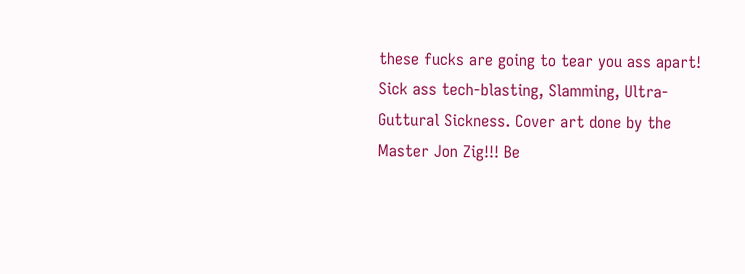these fucks are going to tear you ass apart! Sick ass tech-blasting, Slamming, Ultra-Guttural Sickness. Cover art done by the Master Jon Zig!!! Be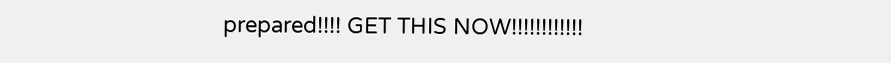prepared!!!! GET THIS NOW!!!!!!!!!!!!